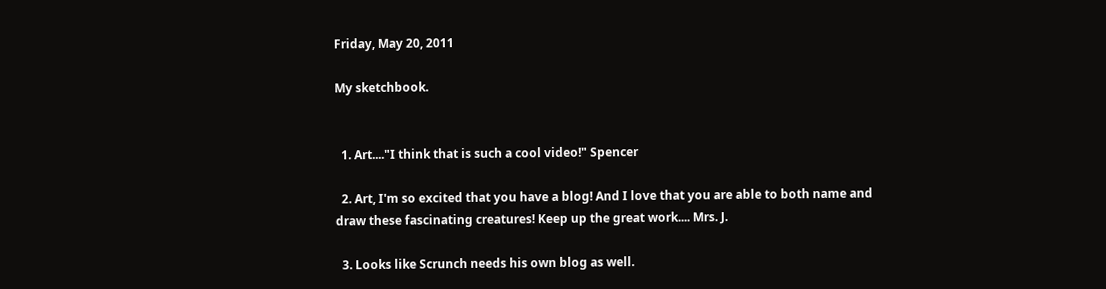Friday, May 20, 2011

My sketchbook.


  1. Art...."I think that is such a cool video!" Spencer

  2. Art, I'm so excited that you have a blog! And I love that you are able to both name and draw these fascinating creatures! Keep up the great work.... Mrs. J.

  3. Looks like Scrunch needs his own blog as well.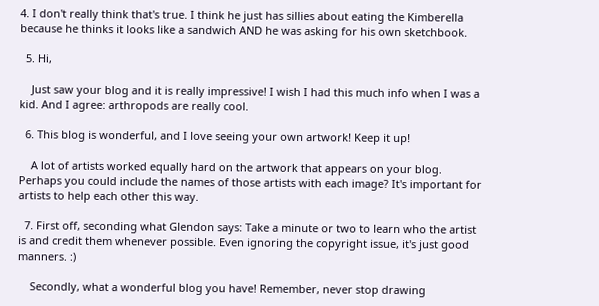4. I don't really think that's true. I think he just has sillies about eating the Kimberella because he thinks it looks like a sandwich AND he was asking for his own sketchbook.

  5. Hi,

    Just saw your blog and it is really impressive! I wish I had this much info when I was a kid. And I agree: arthropods are really cool.

  6. This blog is wonderful, and I love seeing your own artwork! Keep it up!

    A lot of artists worked equally hard on the artwork that appears on your blog. Perhaps you could include the names of those artists with each image? It's important for artists to help each other this way.

  7. First off, seconding what Glendon says: Take a minute or two to learn who the artist is and credit them whenever possible. Even ignoring the copyright issue, it's just good manners. :)

    Secondly, what a wonderful blog you have! Remember, never stop drawing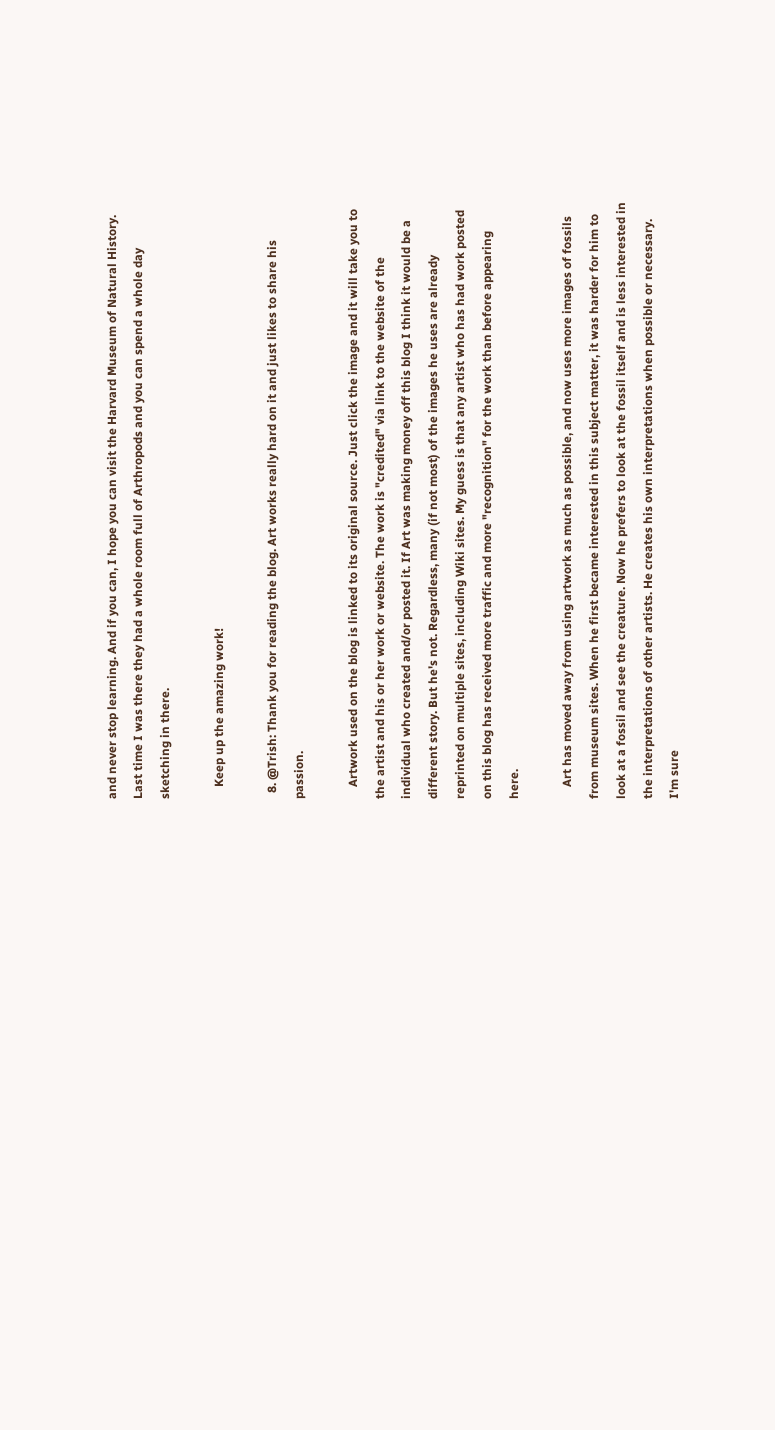and never stop learning. And if you can, I hope you can visit the Harvard Museum of Natural History. Last time I was there they had a whole room full of Arthropods and you can spend a whole day sketching in there.

    Keep up the amazing work!

  8. @Trish: Thank you for reading the blog. Art works really hard on it and just likes to share his passion.

    Artwork used on the blog is linked to its original source. Just click the image and it will take you to the artist and his or her work or website. The work is "credited" via link to the website of the individual who created and/or posted it. If Art was making money off this blog I think it would be a different story. But he's not. Regardless, many (if not most) of the images he uses are already reprinted on multiple sites, including Wiki sites. My guess is that any artist who has had work posted on this blog has received more traffic and more "recognition" for the work than before appearing here.

    Art has moved away from using artwork as much as possible, and now uses more images of fossils from museum sites. When he first became interested in this subject matter, it was harder for him to look at a fossil and see the creature. Now he prefers to look at the fossil itself and is less interested in the interpretations of other artists. He creates his own interpretations when possible or necessary. I'm sure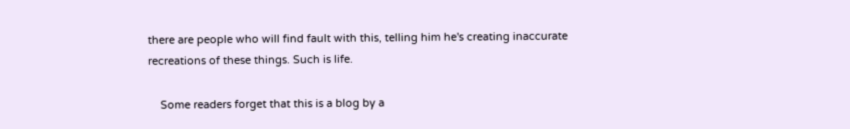there are people who will find fault with this, telling him he's creating inaccurate recreations of these things. Such is life.

    Some readers forget that this is a blog by a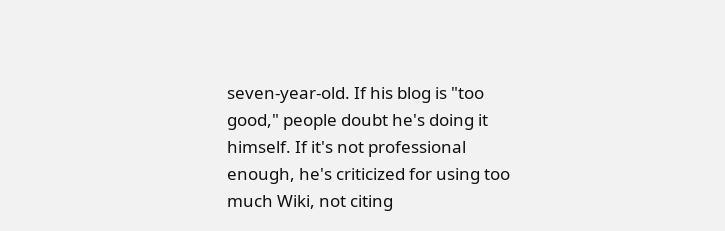seven-year-old. If his blog is "too good," people doubt he's doing it himself. If it's not professional enough, he's criticized for using too much Wiki, not citing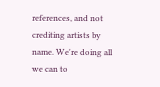references, and not crediting artists by name. We're doing all we can to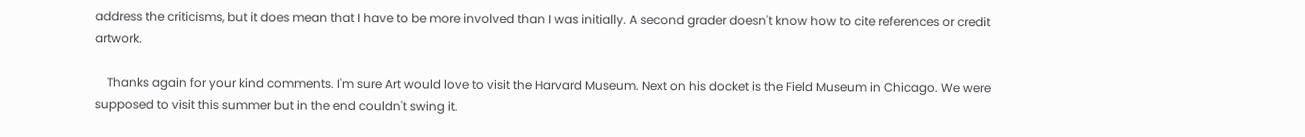address the criticisms, but it does mean that I have to be more involved than I was initially. A second grader doesn't know how to cite references or credit artwork.

    Thanks again for your kind comments. I'm sure Art would love to visit the Harvard Museum. Next on his docket is the Field Museum in Chicago. We were supposed to visit this summer but in the end couldn't swing it.